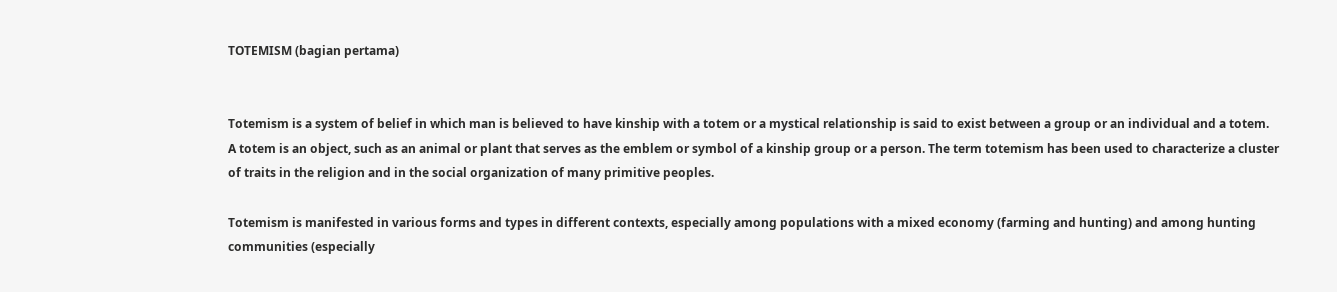TOTEMISM (bagian pertama)


Totemism is a system of belief in which man is believed to have kinship with a totem or a mystical relationship is said to exist between a group or an individual and a totem. A totem is an object, such as an animal or plant that serves as the emblem or symbol of a kinship group or a person. The term totemism has been used to characterize a cluster of traits in the religion and in the social organization of many primitive peoples.

Totemism is manifested in various forms and types in different contexts, especially among populations with a mixed economy (farming and hunting) and among hunting communities (especially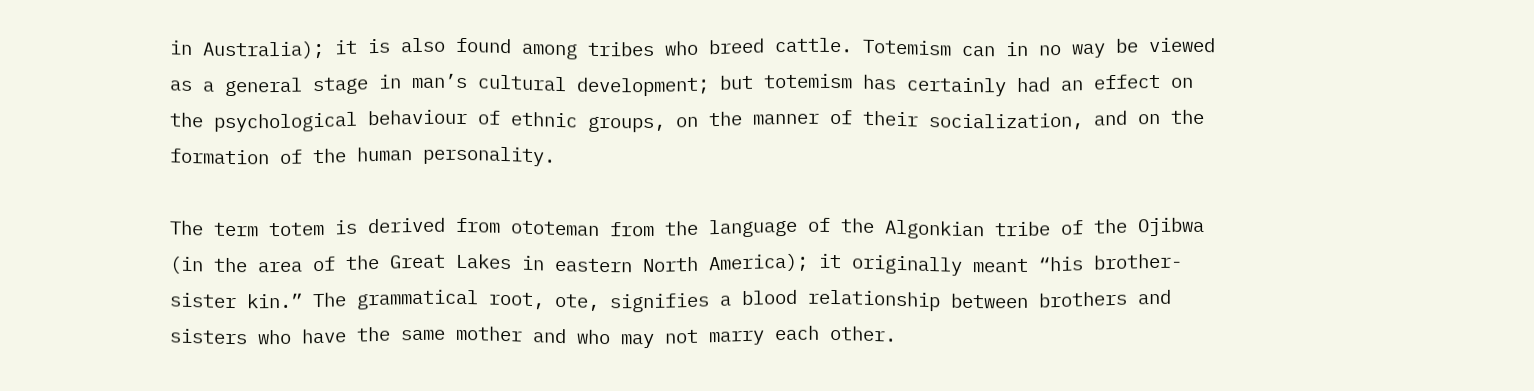in Australia); it is also found among tribes who breed cattle. Totemism can in no way be viewed as a general stage in man’s cultural development; but totemism has certainly had an effect on the psychological behaviour of ethnic groups, on the manner of their socialization, and on the formation of the human personality.

The term totem is derived from ototeman from the language of the Algonkian tribe of the Ojibwa (in the area of the Great Lakes in eastern North America); it originally meant “his brother-sister kin.” The grammatical root, ote, signifies a blood relationship between brothers and sisters who have the same mother and who may not marry each other.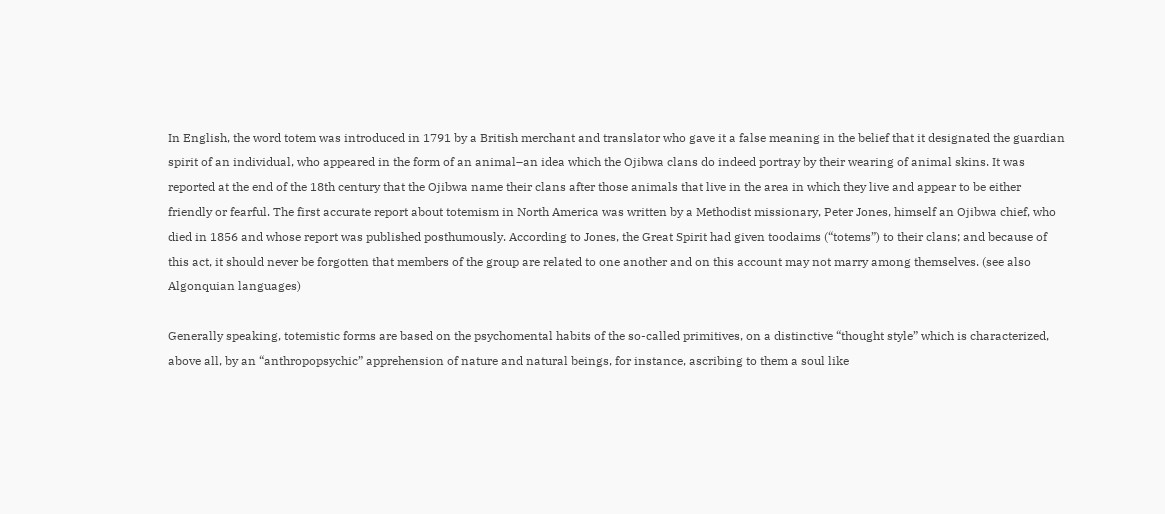In English, the word totem was introduced in 1791 by a British merchant and translator who gave it a false meaning in the belief that it designated the guardian spirit of an individual, who appeared in the form of an animal–an idea which the Ojibwa clans do indeed portray by their wearing of animal skins. It was reported at the end of the 18th century that the Ojibwa name their clans after those animals that live in the area in which they live and appear to be either friendly or fearful. The first accurate report about totemism in North America was written by a Methodist missionary, Peter Jones, himself an Ojibwa chief, who died in 1856 and whose report was published posthumously. According to Jones, the Great Spirit had given toodaims (“totems”) to their clans; and because of this act, it should never be forgotten that members of the group are related to one another and on this account may not marry among themselves. (see also Algonquian languages)

Generally speaking, totemistic forms are based on the psychomental habits of the so-called primitives, on a distinctive “thought style” which is characterized, above all, by an “anthropopsychic” apprehension of nature and natural beings, for instance, ascribing to them a soul like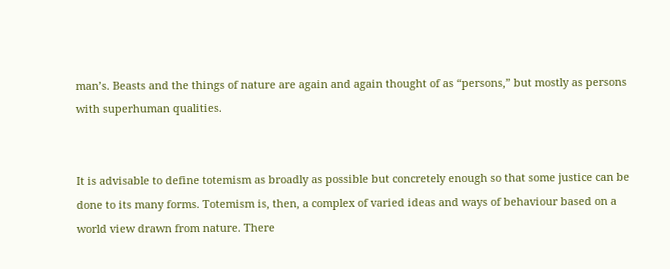man’s. Beasts and the things of nature are again and again thought of as “persons,” but mostly as persons with superhuman qualities.


It is advisable to define totemism as broadly as possible but concretely enough so that some justice can be done to its many forms. Totemism is, then, a complex of varied ideas and ways of behaviour based on a world view drawn from nature. There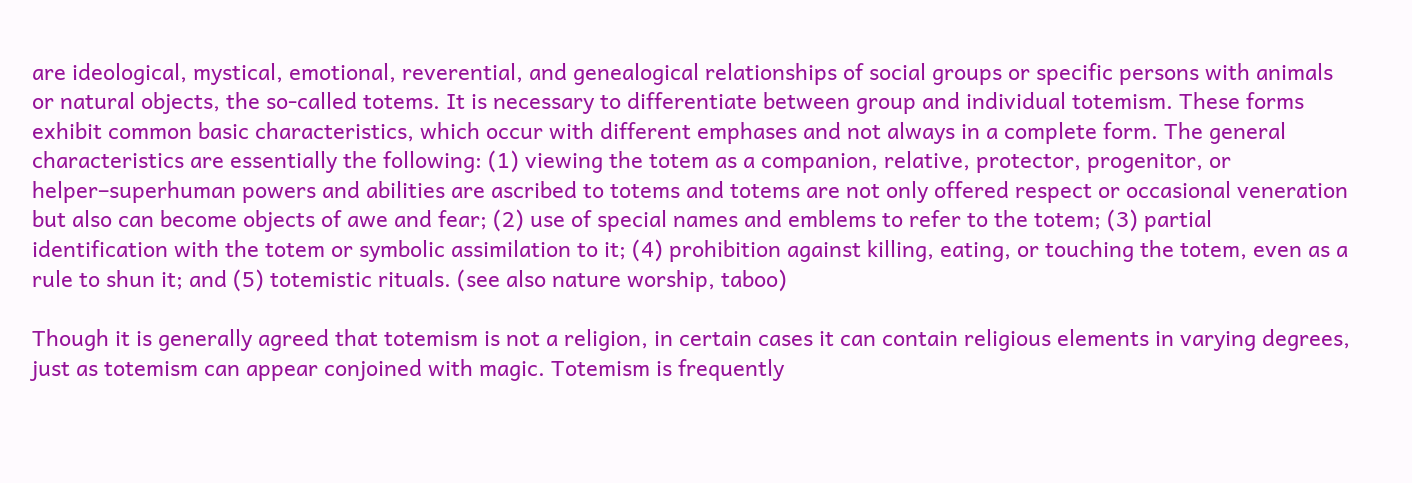are ideological, mystical, emotional, reverential, and genealogical relationships of social groups or specific persons with animals or natural objects, the so-called totems. It is necessary to differentiate between group and individual totemism. These forms exhibit common basic characteristics, which occur with different emphases and not always in a complete form. The general characteristics are essentially the following: (1) viewing the totem as a companion, relative, protector, progenitor, or helper–superhuman powers and abilities are ascribed to totems and totems are not only offered respect or occasional veneration but also can become objects of awe and fear; (2) use of special names and emblems to refer to the totem; (3) partial identification with the totem or symbolic assimilation to it; (4) prohibition against killing, eating, or touching the totem, even as a rule to shun it; and (5) totemistic rituals. (see also nature worship, taboo)

Though it is generally agreed that totemism is not a religion, in certain cases it can contain religious elements in varying degrees, just as totemism can appear conjoined with magic. Totemism is frequently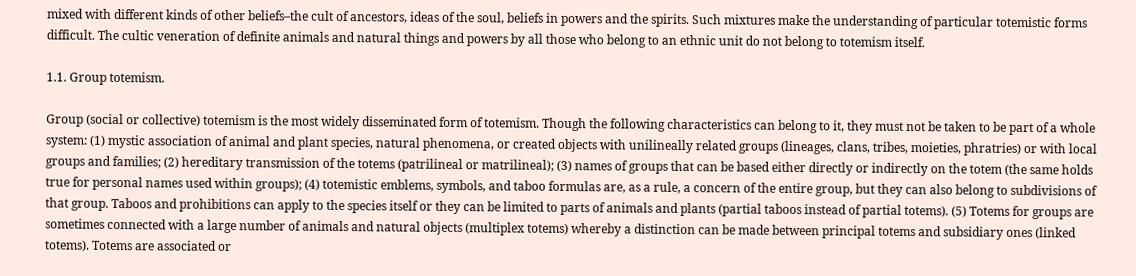mixed with different kinds of other beliefs–the cult of ancestors, ideas of the soul, beliefs in powers and the spirits. Such mixtures make the understanding of particular totemistic forms difficult. The cultic veneration of definite animals and natural things and powers by all those who belong to an ethnic unit do not belong to totemism itself.

1.1. Group totemism.

Group (social or collective) totemism is the most widely disseminated form of totemism. Though the following characteristics can belong to it, they must not be taken to be part of a whole system: (1) mystic association of animal and plant species, natural phenomena, or created objects with unilineally related groups (lineages, clans, tribes, moieties, phratries) or with local groups and families; (2) hereditary transmission of the totems (patrilineal or matrilineal); (3) names of groups that can be based either directly or indirectly on the totem (the same holds true for personal names used within groups); (4) totemistic emblems, symbols, and taboo formulas are, as a rule, a concern of the entire group, but they can also belong to subdivisions of that group. Taboos and prohibitions can apply to the species itself or they can be limited to parts of animals and plants (partial taboos instead of partial totems). (5) Totems for groups are sometimes connected with a large number of animals and natural objects (multiplex totems) whereby a distinction can be made between principal totems and subsidiary ones (linked totems). Totems are associated or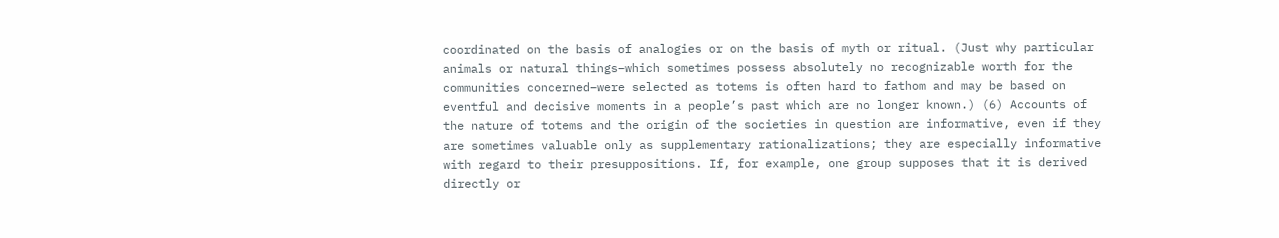coordinated on the basis of analogies or on the basis of myth or ritual. (Just why particular animals or natural things–which sometimes possess absolutely no recognizable worth for the communities concerned–were selected as totems is often hard to fathom and may be based on eventful and decisive moments in a people’s past which are no longer known.) (6) Accounts of the nature of totems and the origin of the societies in question are informative, even if they are sometimes valuable only as supplementary rationalizations; they are especially informative with regard to their presuppositions. If, for example, one group supposes that it is derived directly or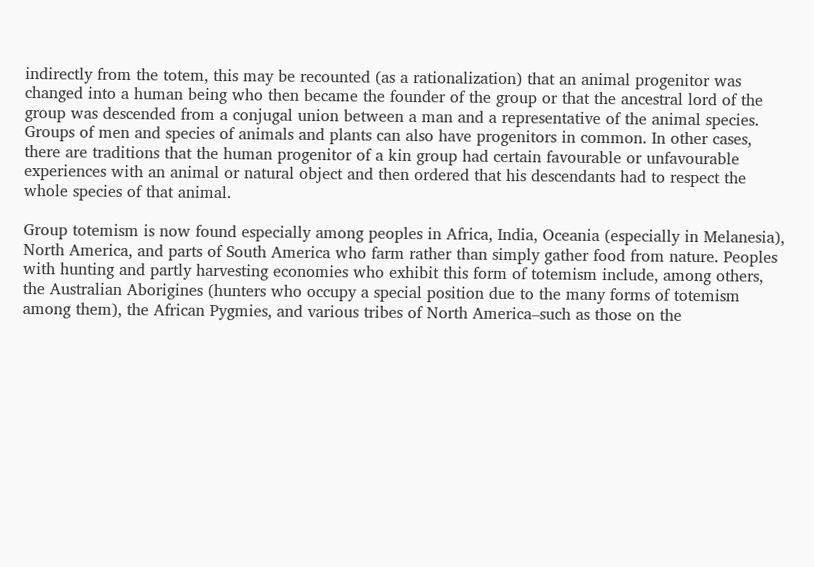indirectly from the totem, this may be recounted (as a rationalization) that an animal progenitor was changed into a human being who then became the founder of the group or that the ancestral lord of the group was descended from a conjugal union between a man and a representative of the animal species. Groups of men and species of animals and plants can also have progenitors in common. In other cases, there are traditions that the human progenitor of a kin group had certain favourable or unfavourable experiences with an animal or natural object and then ordered that his descendants had to respect the whole species of that animal.

Group totemism is now found especially among peoples in Africa, India, Oceania (especially in Melanesia), North America, and parts of South America who farm rather than simply gather food from nature. Peoples with hunting and partly harvesting economies who exhibit this form of totemism include, among others, the Australian Aborigines (hunters who occupy a special position due to the many forms of totemism among them), the African Pygmies, and various tribes of North America–such as those on the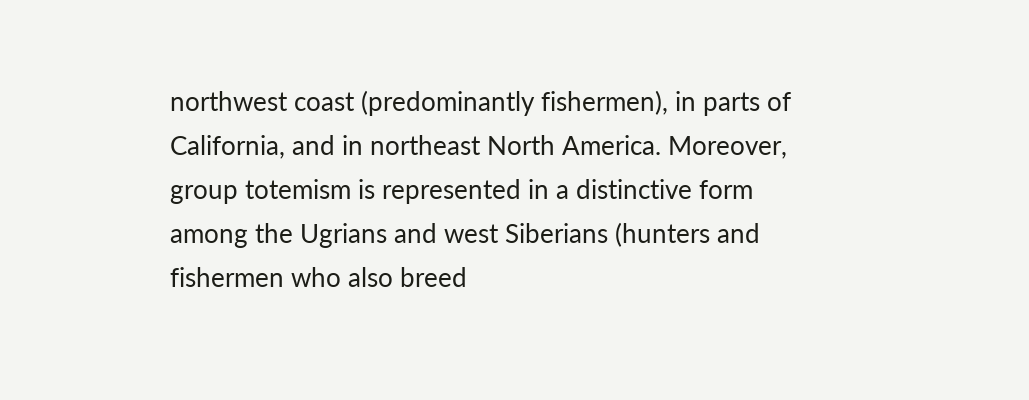northwest coast (predominantly fishermen), in parts of California, and in northeast North America. Moreover, group totemism is represented in a distinctive form among the Ugrians and west Siberians (hunters and fishermen who also breed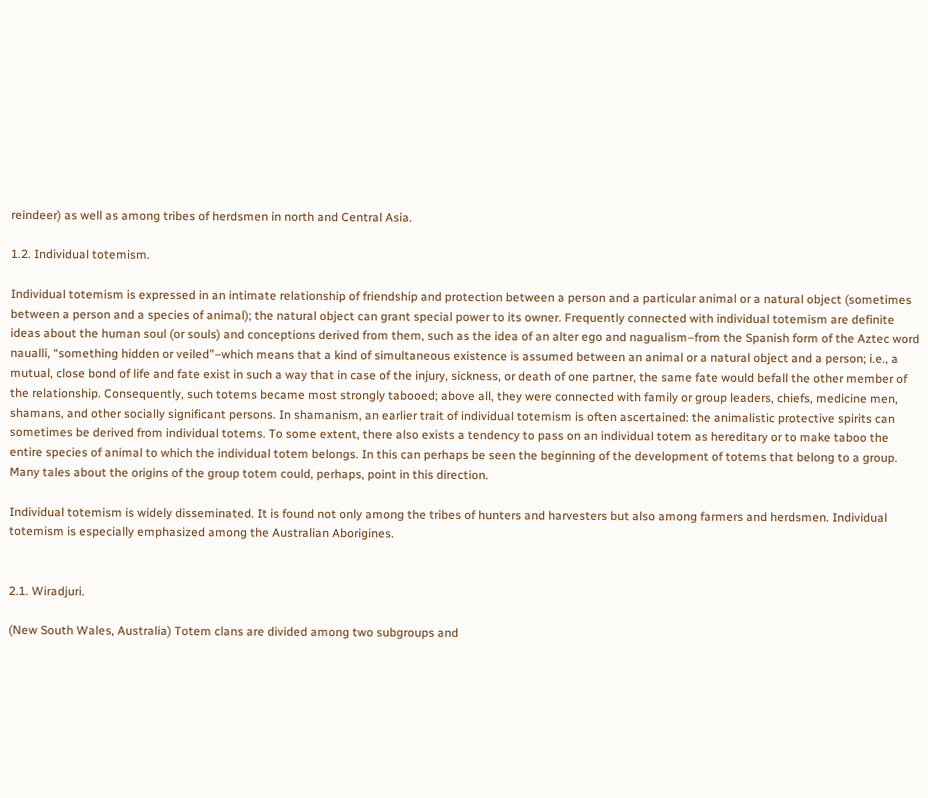reindeer) as well as among tribes of herdsmen in north and Central Asia.

1.2. Individual totemism.

Individual totemism is expressed in an intimate relationship of friendship and protection between a person and a particular animal or a natural object (sometimes between a person and a species of animal); the natural object can grant special power to its owner. Frequently connected with individual totemism are definite ideas about the human soul (or souls) and conceptions derived from them, such as the idea of an alter ego and nagualism–from the Spanish form of the Aztec word naualli, “something hidden or veiled”–which means that a kind of simultaneous existence is assumed between an animal or a natural object and a person; i.e., a mutual, close bond of life and fate exist in such a way that in case of the injury, sickness, or death of one partner, the same fate would befall the other member of the relationship. Consequently, such totems became most strongly tabooed; above all, they were connected with family or group leaders, chiefs, medicine men, shamans, and other socially significant persons. In shamanism, an earlier trait of individual totemism is often ascertained: the animalistic protective spirits can sometimes be derived from individual totems. To some extent, there also exists a tendency to pass on an individual totem as hereditary or to make taboo the entire species of animal to which the individual totem belongs. In this can perhaps be seen the beginning of the development of totems that belong to a group. Many tales about the origins of the group totem could, perhaps, point in this direction.

Individual totemism is widely disseminated. It is found not only among the tribes of hunters and harvesters but also among farmers and herdsmen. Individual totemism is especially emphasized among the Australian Aborigines.


2.1. Wiradjuri.

(New South Wales, Australia) Totem clans are divided among two subgroups and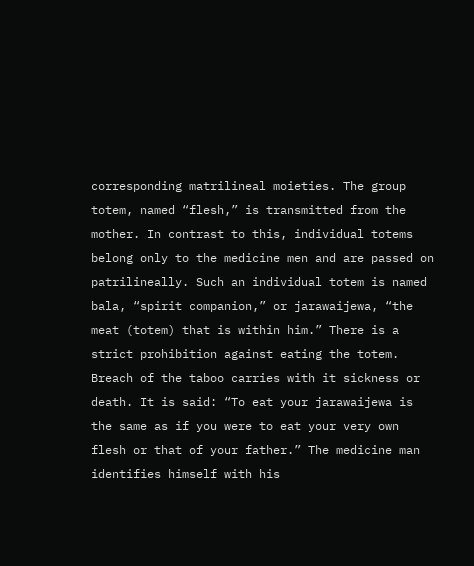corresponding matrilineal moieties. The group totem, named “flesh,” is transmitted from the mother. In contrast to this, individual totems belong only to the medicine men and are passed on patrilineally. Such an individual totem is named bala, “spirit companion,” or jarawaijewa, “the meat (totem) that is within him.” There is a strict prohibition against eating the totem. Breach of the taboo carries with it sickness or death. It is said: “To eat your jarawaijewa is the same as if you were to eat your very own flesh or that of your father.” The medicine man identifies himself with his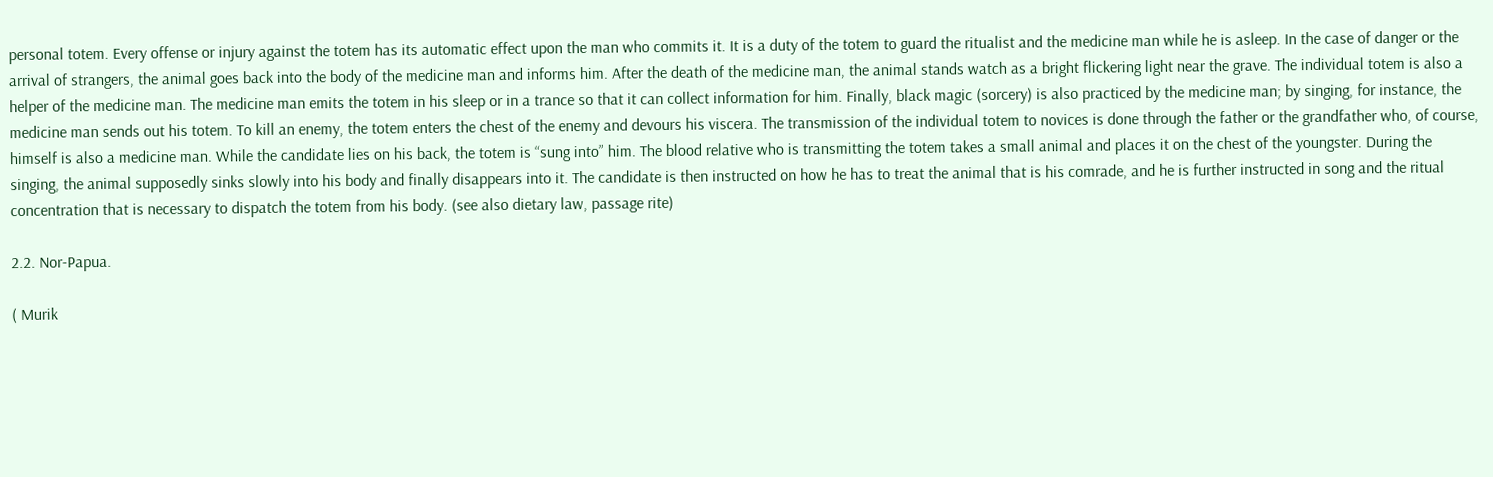personal totem. Every offense or injury against the totem has its automatic effect upon the man who commits it. It is a duty of the totem to guard the ritualist and the medicine man while he is asleep. In the case of danger or the arrival of strangers, the animal goes back into the body of the medicine man and informs him. After the death of the medicine man, the animal stands watch as a bright flickering light near the grave. The individual totem is also a helper of the medicine man. The medicine man emits the totem in his sleep or in a trance so that it can collect information for him. Finally, black magic (sorcery) is also practiced by the medicine man; by singing, for instance, the medicine man sends out his totem. To kill an enemy, the totem enters the chest of the enemy and devours his viscera. The transmission of the individual totem to novices is done through the father or the grandfather who, of course, himself is also a medicine man. While the candidate lies on his back, the totem is “sung into” him. The blood relative who is transmitting the totem takes a small animal and places it on the chest of the youngster. During the singing, the animal supposedly sinks slowly into his body and finally disappears into it. The candidate is then instructed on how he has to treat the animal that is his comrade, and he is further instructed in song and the ritual concentration that is necessary to dispatch the totem from his body. (see also dietary law, passage rite)

2.2. Nor-Papua.

( Murik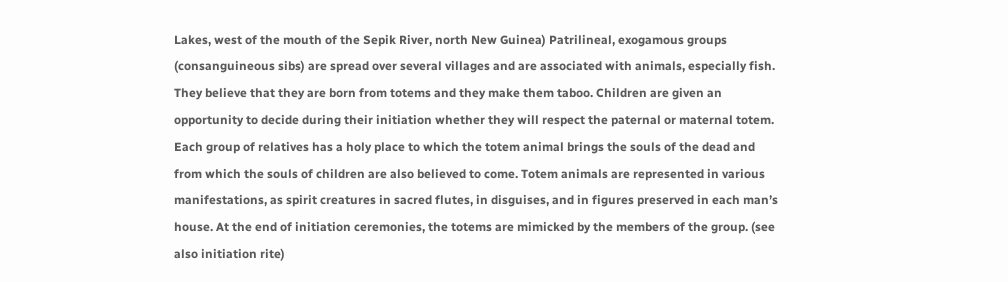Lakes, west of the mouth of the Sepik River, north New Guinea) Patrilineal, exogamous groups (consanguineous sibs) are spread over several villages and are associated with animals, especially fish. They believe that they are born from totems and they make them taboo. Children are given an opportunity to decide during their initiation whether they will respect the paternal or maternal totem. Each group of relatives has a holy place to which the totem animal brings the souls of the dead and from which the souls of children are also believed to come. Totem animals are represented in various manifestations, as spirit creatures in sacred flutes, in disguises, and in figures preserved in each man’s house. At the end of initiation ceremonies, the totems are mimicked by the members of the group. (see also initiation rite)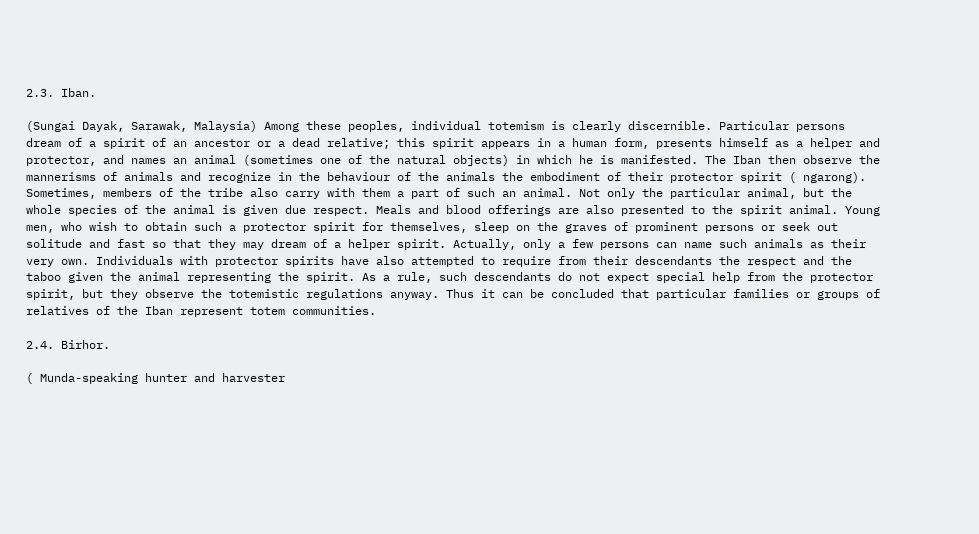2.3. Iban.

(Sungai Dayak, Sarawak, Malaysia) Among these peoples, individual totemism is clearly discernible. Particular persons dream of a spirit of an ancestor or a dead relative; this spirit appears in a human form, presents himself as a helper and protector, and names an animal (sometimes one of the natural objects) in which he is manifested. The Iban then observe the mannerisms of animals and recognize in the behaviour of the animals the embodiment of their protector spirit ( ngarong). Sometimes, members of the tribe also carry with them a part of such an animal. Not only the particular animal, but the whole species of the animal is given due respect. Meals and blood offerings are also presented to the spirit animal. Young men, who wish to obtain such a protector spirit for themselves, sleep on the graves of prominent persons or seek out solitude and fast so that they may dream of a helper spirit. Actually, only a few persons can name such animals as their very own. Individuals with protector spirits have also attempted to require from their descendants the respect and the taboo given the animal representing the spirit. As a rule, such descendants do not expect special help from the protector spirit, but they observe the totemistic regulations anyway. Thus it can be concluded that particular families or groups of relatives of the Iban represent totem communities.

2.4. Birhor.

( Munda-speaking hunter and harvester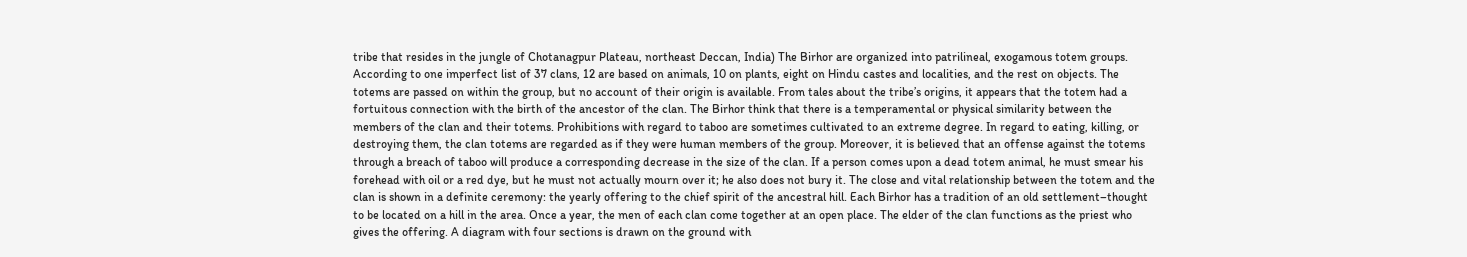tribe that resides in the jungle of Chotanagpur Plateau, northeast Deccan, India) The Birhor are organized into patrilineal, exogamous totem groups. According to one imperfect list of 37 clans, 12 are based on animals, 10 on plants, eight on Hindu castes and localities, and the rest on objects. The totems are passed on within the group, but no account of their origin is available. From tales about the tribe’s origins, it appears that the totem had a fortuitous connection with the birth of the ancestor of the clan. The Birhor think that there is a temperamental or physical similarity between the members of the clan and their totems. Prohibitions with regard to taboo are sometimes cultivated to an extreme degree. In regard to eating, killing, or destroying them, the clan totems are regarded as if they were human members of the group. Moreover, it is believed that an offense against the totems through a breach of taboo will produce a corresponding decrease in the size of the clan. If a person comes upon a dead totem animal, he must smear his forehead with oil or a red dye, but he must not actually mourn over it; he also does not bury it. The close and vital relationship between the totem and the clan is shown in a definite ceremony: the yearly offering to the chief spirit of the ancestral hill. Each Birhor has a tradition of an old settlement–thought to be located on a hill in the area. Once a year, the men of each clan come together at an open place. The elder of the clan functions as the priest who gives the offering. A diagram with four sections is drawn on the ground with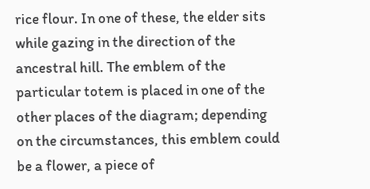rice flour. In one of these, the elder sits while gazing in the direction of the ancestral hill. The emblem of the particular totem is placed in one of the other places of the diagram; depending on the circumstances, this emblem could be a flower, a piece of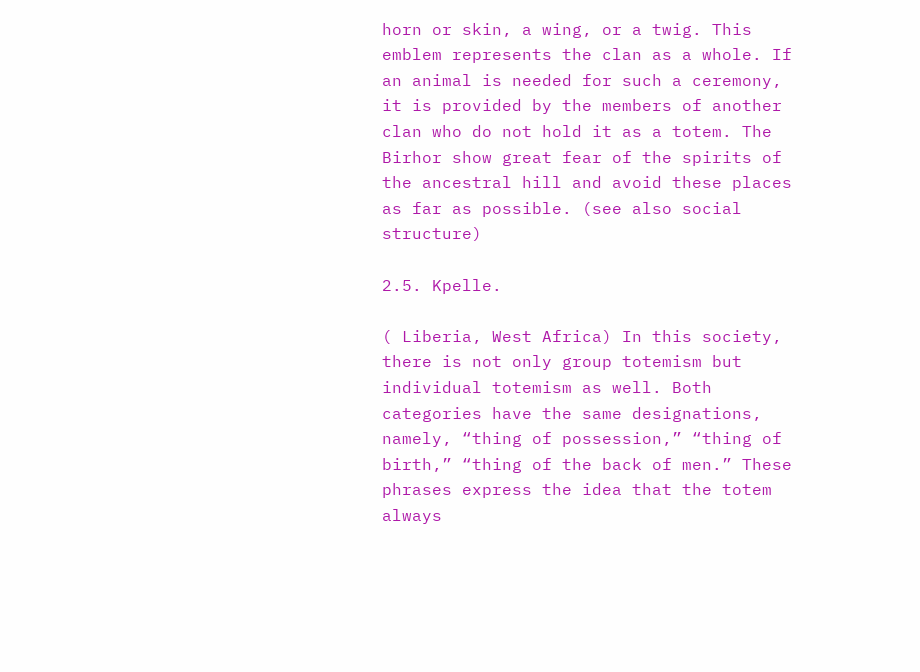horn or skin, a wing, or a twig. This emblem represents the clan as a whole. If an animal is needed for such a ceremony, it is provided by the members of another clan who do not hold it as a totem. The Birhor show great fear of the spirits of the ancestral hill and avoid these places as far as possible. (see also social structure)

2.5. Kpelle.

( Liberia, West Africa) In this society, there is not only group totemism but individual totemism as well. Both categories have the same designations, namely, “thing of possession,” “thing of birth,” “thing of the back of men.” These phrases express the idea that the totem always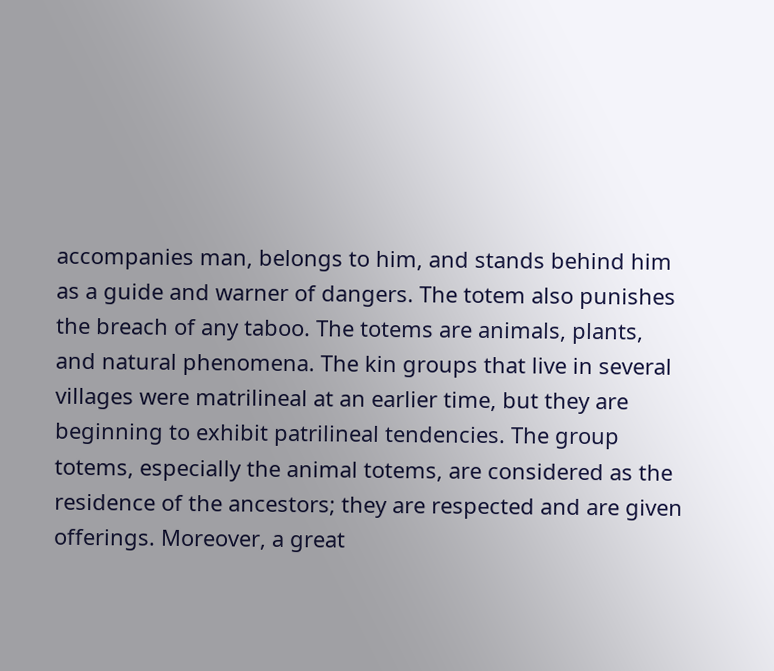accompanies man, belongs to him, and stands behind him as a guide and warner of dangers. The totem also punishes the breach of any taboo. The totems are animals, plants, and natural phenomena. The kin groups that live in several villages were matrilineal at an earlier time, but they are beginning to exhibit patrilineal tendencies. The group totems, especially the animal totems, are considered as the residence of the ancestors; they are respected and are given offerings. Moreover, a great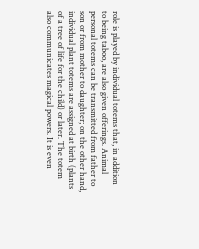role is played by individual totems that, in addition to being taboo, are also given offerings. Animal personal totems can be transmitted from father to son or from mother to daughter; on the other hand, individual plant totems are assigned at birth (plants of a tree of life for the child) or later. The totem also communicates magical powers. It is even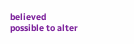believed possible to alter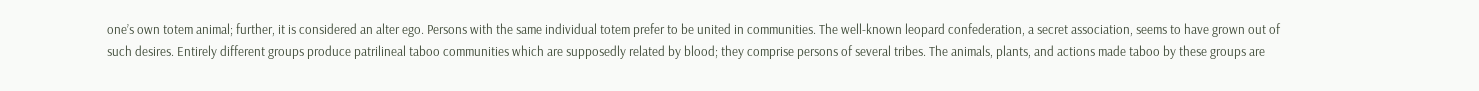one’s own totem animal; further, it is considered an alter ego. Persons with the same individual totem prefer to be united in communities. The well-known leopard confederation, a secret association, seems to have grown out of such desires. Entirely different groups produce patrilineal taboo communities which are supposedly related by blood; they comprise persons of several tribes. The animals, plants, and actions made taboo by these groups are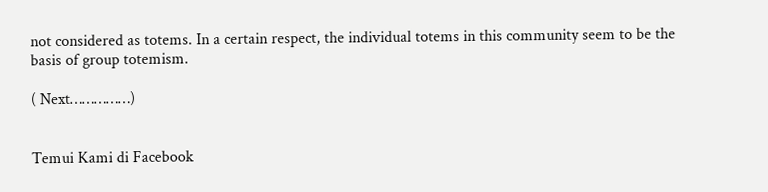not considered as totems. In a certain respect, the individual totems in this community seem to be the basis of group totemism.

( Next……………)


Temui Kami di Facebook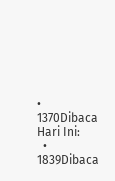• 1370Dibaca Hari Ini:
  • 1839Dibaca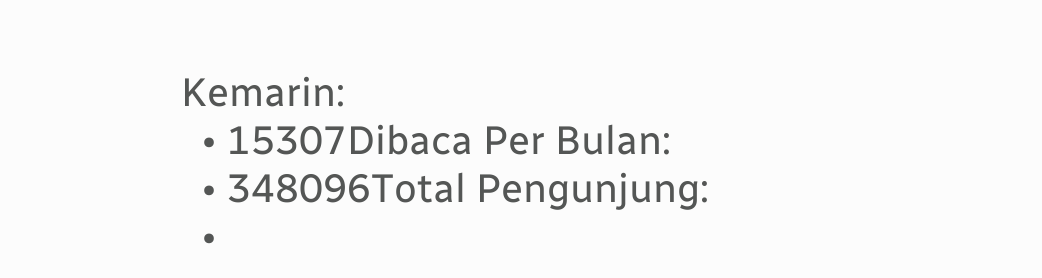Kemarin:
  • 15307Dibaca Per Bulan:
  • 348096Total Pengunjung:
  •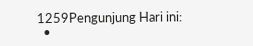1259Pengunjung Hari ini:
  •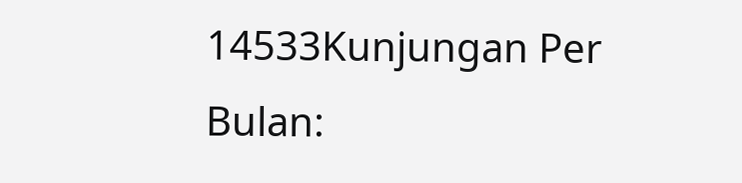14533Kunjungan Per Bulan: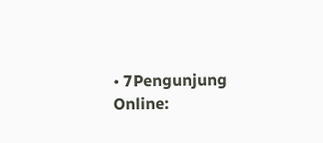• 7Pengunjung Online: